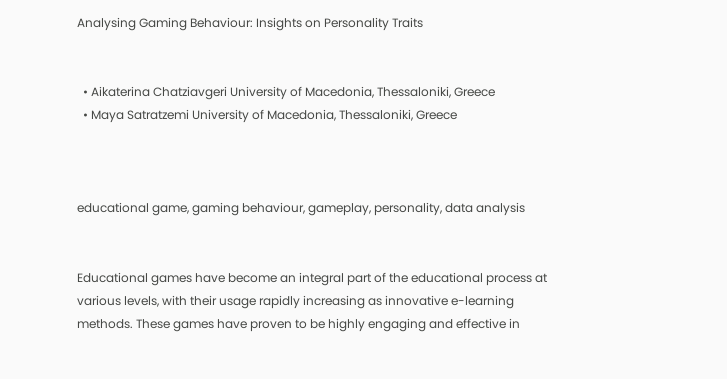Analysing Gaming Behaviour: Insights on Personality Traits


  • Aikaterina Chatziavgeri University of Macedonia, Thessaloniki, Greece
  • Maya Satratzemi University of Macedonia, Thessaloniki, Greece



educational game, gaming behaviour, gameplay, personality, data analysis


Educational games have become an integral part of the educational process at various levels, with their usage rapidly increasing as innovative e-learning methods. These games have proven to be highly engaging and effective in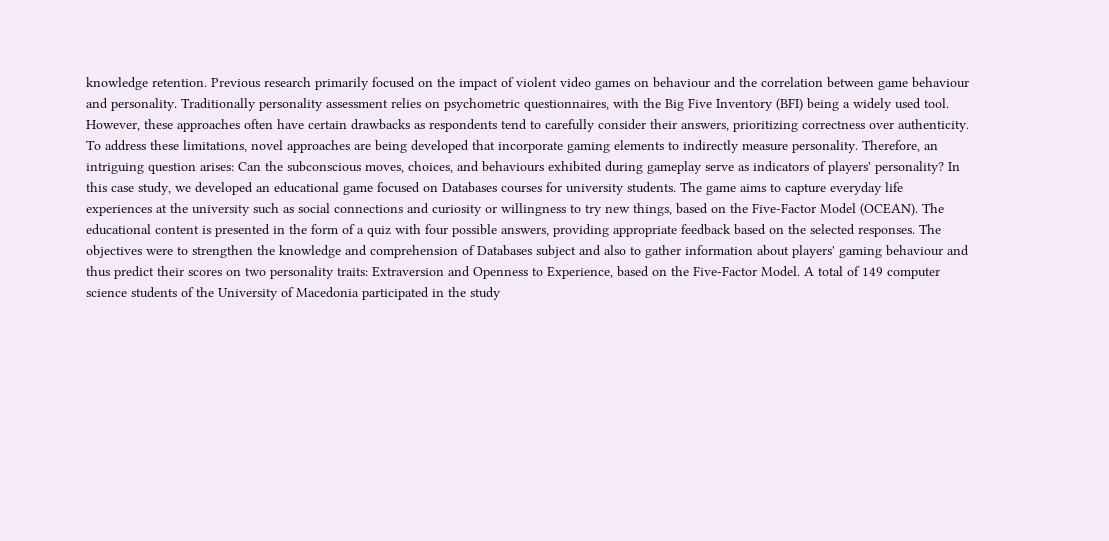knowledge retention. Previous research primarily focused on the impact of violent video games on behaviour and the correlation between game behaviour and personality. Traditionally personality assessment relies on psychometric questionnaires, with the Big Five Inventory (BFI) being a widely used tool. However, these approaches often have certain drawbacks as respondents tend to carefully consider their answers, prioritizing correctness over authenticity. To address these limitations, novel approaches are being developed that incorporate gaming elements to indirectly measure personality. Therefore, an intriguing question arises: Can the subconscious moves, choices, and behaviours exhibited during gameplay serve as indicators of players' personality? In this case study, we developed an educational game focused on Databases courses for university students. The game aims to capture everyday life experiences at the university such as social connections and curiosity or willingness to try new things, based on the Five-Factor Model (OCEAN). The educational content is presented in the form of a quiz with four possible answers, providing appropriate feedback based on the selected responses. The objectives were to strengthen the knowledge and comprehension of Databases subject and also to gather information about players' gaming behaviour and thus predict their scores on two personality traits: Extraversion and Openness to Experience, based on the Five-Factor Model. A total of 149 computer science students of the University of Macedonia participated in the study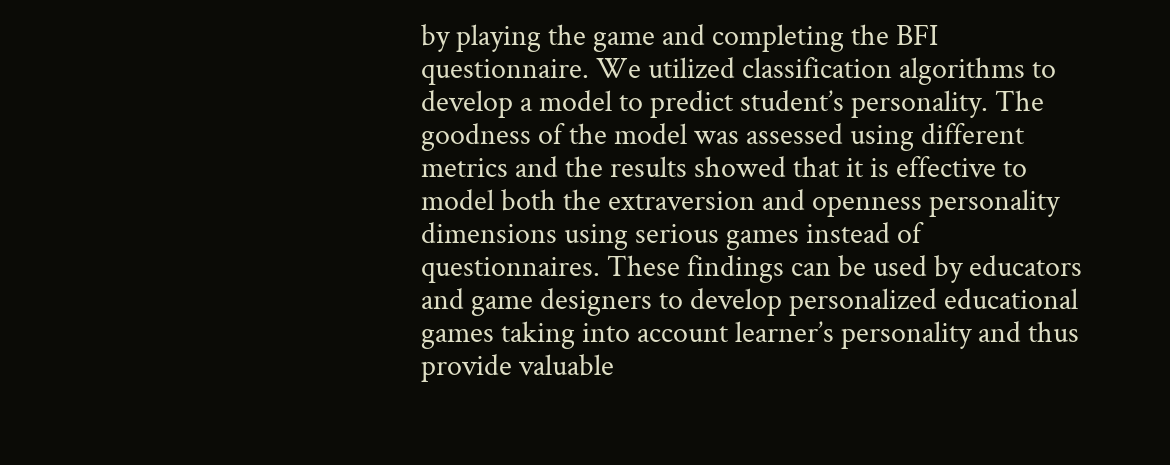by playing the game and completing the BFI questionnaire. We utilized classification algorithms to develop a model to predict student’s personality. The goodness of the model was assessed using different metrics and the results showed that it is effective to model both the extraversion and openness personality dimensions using serious games instead of questionnaires. These findings can be used by educators and game designers to develop personalized educational games taking into account learner’s personality and thus provide valuable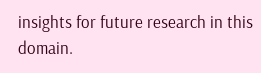insights for future research in this domain.